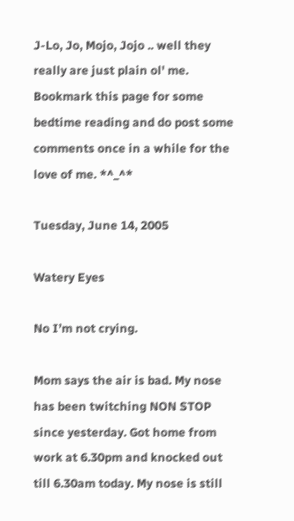J-Lo, Jo, Mojo, Jojo .. well they really are just plain ol' me. Bookmark this page for some bedtime reading and do post some comments once in a while for the love of me. *^_^*

Tuesday, June 14, 2005

Watery Eyes

No I’m not crying.

Mom says the air is bad. My nose has been twitching NON STOP since yesterday. Got home from work at 6.30pm and knocked out till 6.30am today. My nose is still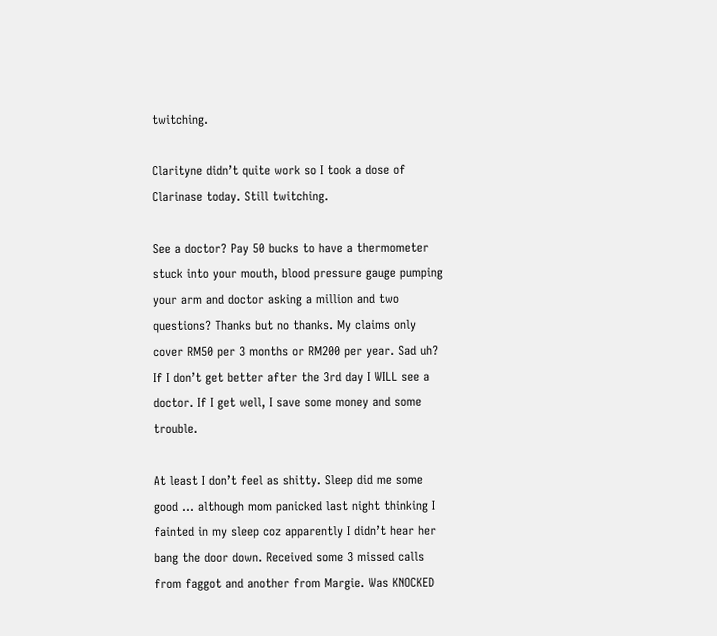twitching.

Clarityne didn’t quite work so I took a dose of Clarinase today. Still twitching.

See a doctor? Pay 50 bucks to have a thermometer stuck into your mouth, blood pressure gauge pumping your arm and doctor asking a million and two questions? Thanks but no thanks. My claims only cover RM50 per 3 months or RM200 per year. Sad uh? If I don’t get better after the 3rd day I WILL see a doctor. If I get well, I save some money and some trouble.

At least I don’t feel as shitty. Sleep did me some good … although mom panicked last night thinking I fainted in my sleep coz apparently I didn’t hear her bang the door down. Received some 3 missed calls from faggot and another from Margie. Was KNOCKED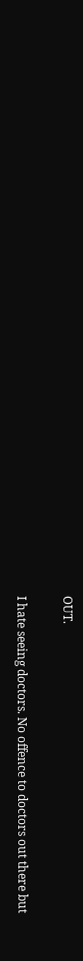OUT.

I hate seeing doctors. No offence to doctors out there but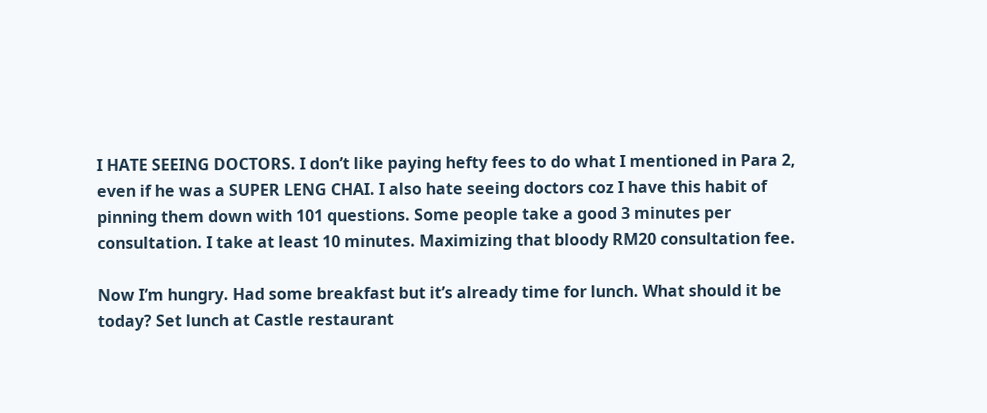I HATE SEEING DOCTORS. I don’t like paying hefty fees to do what I mentioned in Para 2, even if he was a SUPER LENG CHAI. I also hate seeing doctors coz I have this habit of pinning them down with 101 questions. Some people take a good 3 minutes per consultation. I take at least 10 minutes. Maximizing that bloody RM20 consultation fee.

Now I’m hungry. Had some breakfast but it’s already time for lunch. What should it be today? Set lunch at Castle restaurant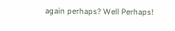again perhaps? Well Perhaps!